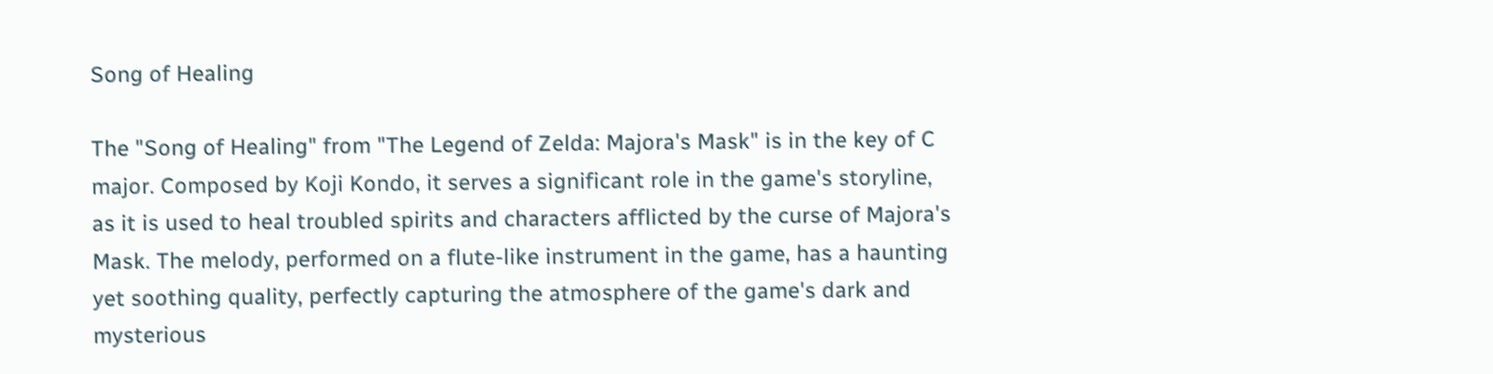Song of Healing

The "Song of Healing" from "The Legend of Zelda: Majora's Mask" is in the key of C major. Composed by Koji Kondo, it serves a significant role in the game's storyline, as it is used to heal troubled spirits and characters afflicted by the curse of Majora's Mask. The melody, performed on a flute-like instrument in the game, has a haunting yet soothing quality, perfectly capturing the atmosphere of the game's dark and mysterious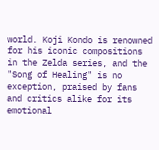world. Koji Kondo is renowned for his iconic compositions in the Zelda series, and the "Song of Healing" is no exception, praised by fans and critics alike for its emotional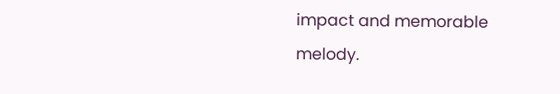impact and memorable melody.